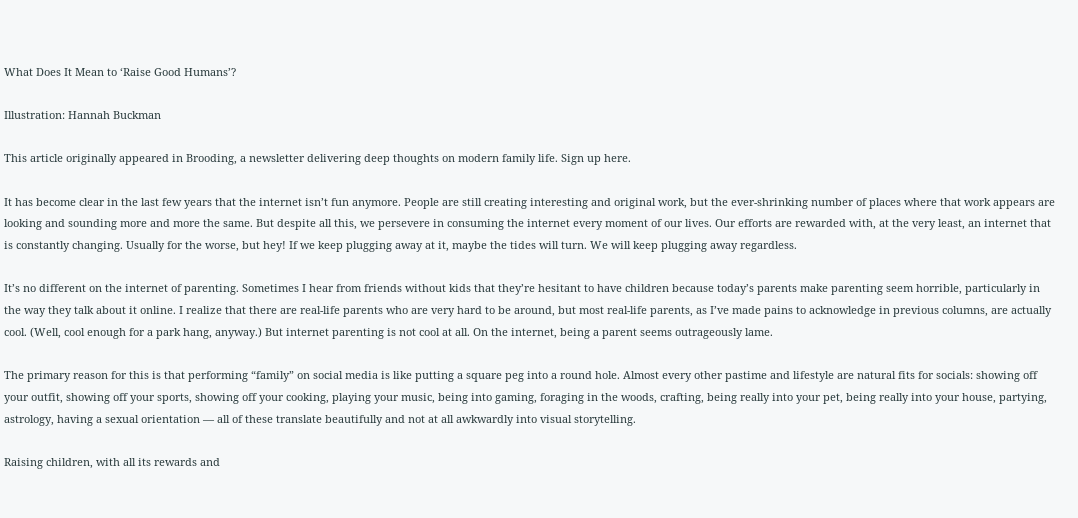What Does It Mean to ‘Raise Good Humans’?

Illustration: Hannah Buckman

This article originally appeared in Brooding, a newsletter delivering deep thoughts on modern family life. Sign up here.

It has become clear in the last few years that the internet isn’t fun anymore. People are still creating interesting and original work, but the ever-shrinking number of places where that work appears are looking and sounding more and more the same. But despite all this, we persevere in consuming the internet every moment of our lives. Our efforts are rewarded with, at the very least, an internet that is constantly changing. Usually for the worse, but hey! If we keep plugging away at it, maybe the tides will turn. We will keep plugging away regardless.

It’s no different on the internet of parenting. Sometimes I hear from friends without kids that they’re hesitant to have children because today’s parents make parenting seem horrible, particularly in the way they talk about it online. I realize that there are real-life parents who are very hard to be around, but most real-life parents, as I’ve made pains to acknowledge in previous columns, are actually cool. (Well, cool enough for a park hang, anyway.) But internet parenting is not cool at all. On the internet, being a parent seems outrageously lame.

The primary reason for this is that performing “family” on social media is like putting a square peg into a round hole. Almost every other pastime and lifestyle are natural fits for socials: showing off your outfit, showing off your sports, showing off your cooking, playing your music, being into gaming, foraging in the woods, crafting, being really into your pet, being really into your house, partying, astrology, having a sexual orientation — all of these translate beautifully and not at all awkwardly into visual storytelling.

Raising children, with all its rewards and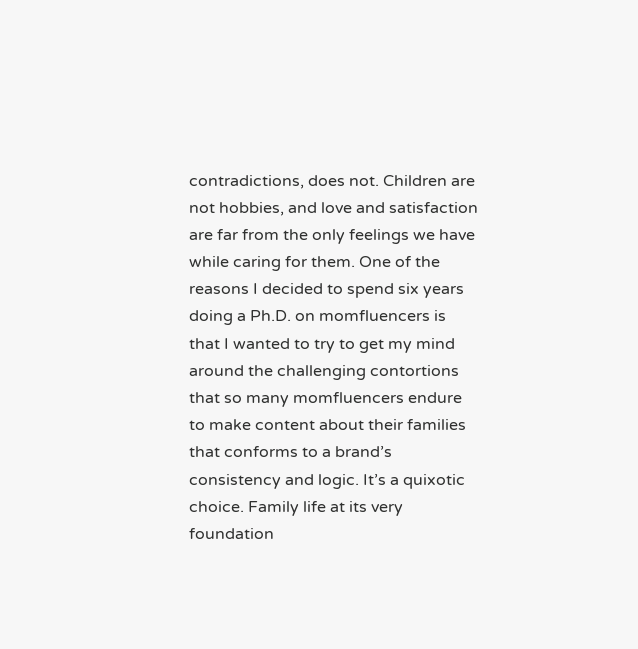contradictions, does not. Children are not hobbies, and love and satisfaction are far from the only feelings we have while caring for them. One of the reasons I decided to spend six years doing a Ph.D. on momfluencers is that I wanted to try to get my mind around the challenging contortions that so many momfluencers endure to make content about their families that conforms to a brand’s consistency and logic. It’s a quixotic choice. Family life at its very foundation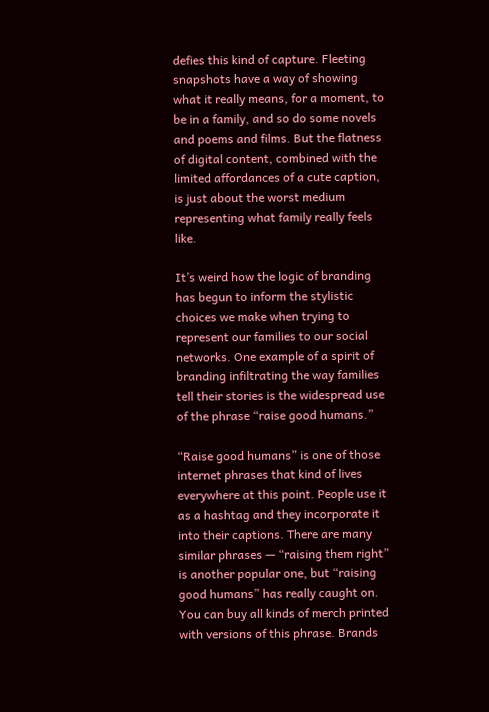defies this kind of capture. Fleeting snapshots have a way of showing what it really means, for a moment, to be in a family, and so do some novels and poems and films. But the flatness of digital content, combined with the limited affordances of a cute caption, is just about the worst medium representing what family really feels like.

It’s weird how the logic of branding has begun to inform the stylistic choices we make when trying to represent our families to our social networks. One example of a spirit of branding infiltrating the way families tell their stories is the widespread use of the phrase “raise good humans.”

“Raise good humans” is one of those internet phrases that kind of lives everywhere at this point. People use it as a hashtag and they incorporate it into their captions. There are many similar phrases — “raising them right” is another popular one, but “raising good humans” has really caught on. You can buy all kinds of merch printed with versions of this phrase. Brands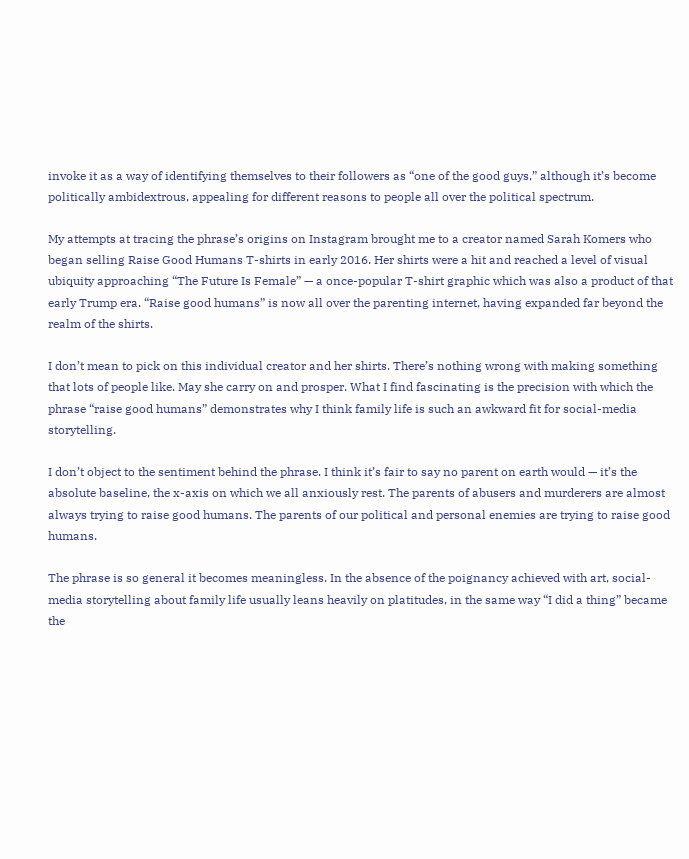invoke it as a way of identifying themselves to their followers as “one of the good guys,” although it’s become politically ambidextrous, appealing for different reasons to people all over the political spectrum.

My attempts at tracing the phrase’s origins on Instagram brought me to a creator named Sarah Komers who began selling Raise Good Humans T-shirts in early 2016. Her shirts were a hit and reached a level of visual ubiquity approaching “The Future Is Female” — a once-popular T-shirt graphic which was also a product of that early Trump era. “Raise good humans” is now all over the parenting internet, having expanded far beyond the realm of the shirts.

I don’t mean to pick on this individual creator and her shirts. There’s nothing wrong with making something that lots of people like. May she carry on and prosper. What I find fascinating is the precision with which the phrase “raise good humans” demonstrates why I think family life is such an awkward fit for social-media storytelling.

I don’t object to the sentiment behind the phrase. I think it’s fair to say no parent on earth would — it’s the absolute baseline, the x-axis on which we all anxiously rest. The parents of abusers and murderers are almost always trying to raise good humans. The parents of our political and personal enemies are trying to raise good humans.

The phrase is so general it becomes meaningless. In the absence of the poignancy achieved with art, social-media storytelling about family life usually leans heavily on platitudes, in the same way “I did a thing” became the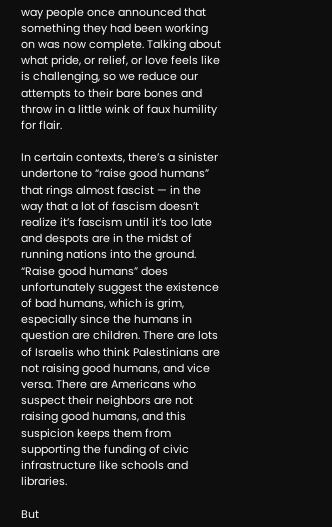way people once announced that something they had been working on was now complete. Talking about what pride, or relief, or love feels like is challenging, so we reduce our attempts to their bare bones and throw in a little wink of faux humility for flair.

In certain contexts, there’s a sinister undertone to “raise good humans” that rings almost fascist — in the way that a lot of fascism doesn’t realize it’s fascism until it’s too late and despots are in the midst of running nations into the ground. “Raise good humans” does unfortunately suggest the existence of bad humans, which is grim, especially since the humans in question are children. There are lots of Israelis who think Palestinians are not raising good humans, and vice versa. There are Americans who suspect their neighbors are not raising good humans, and this suspicion keeps them from supporting the funding of civic infrastructure like schools and libraries.

But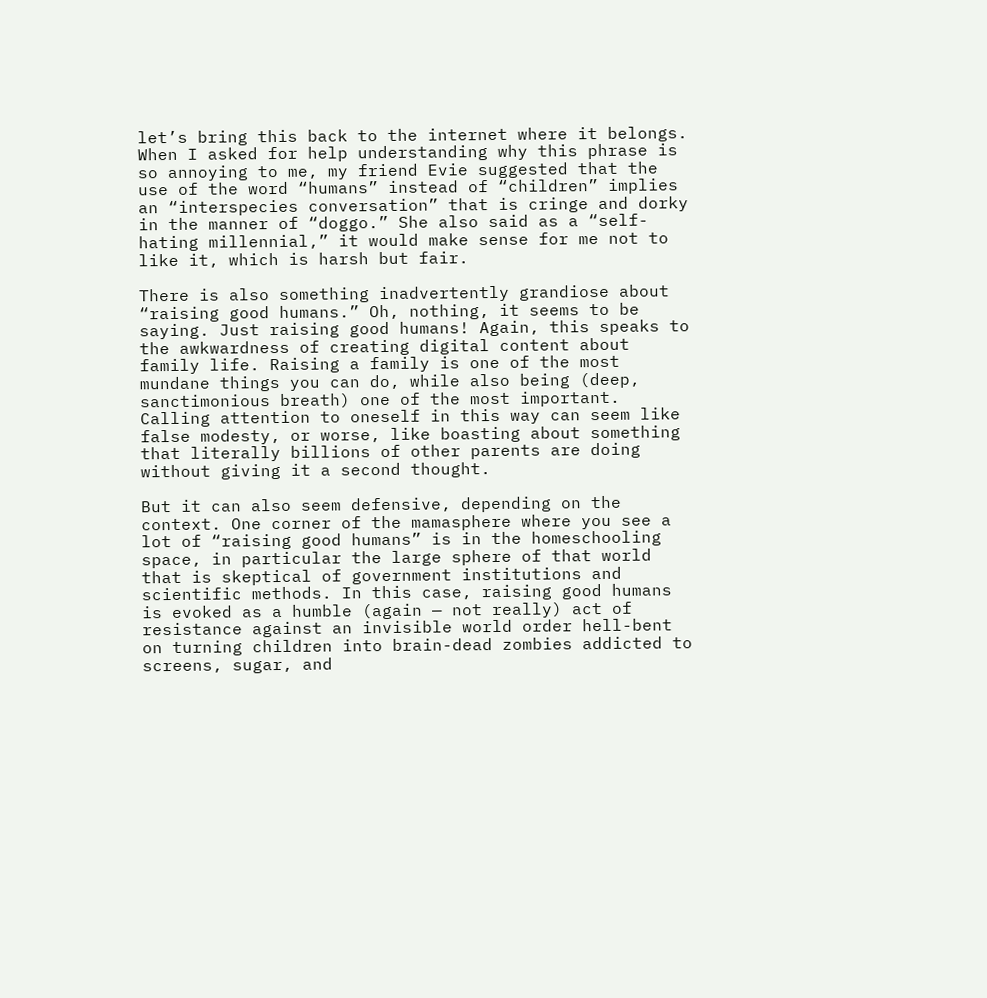let’s bring this back to the internet where it belongs. When I asked for help understanding why this phrase is so annoying to me, my friend Evie suggested that the use of the word “humans” instead of “children” implies an “interspecies conversation” that is cringe and dorky in the manner of “doggo.” She also said as a “self-hating millennial,” it would make sense for me not to like it, which is harsh but fair.

There is also something inadvertently grandiose about “raising good humans.” Oh, nothing, it seems to be saying. Just raising good humans! Again, this speaks to the awkwardness of creating digital content about family life. Raising a family is one of the most mundane things you can do, while also being (deep, sanctimonious breath) one of the most important. Calling attention to oneself in this way can seem like false modesty, or worse, like boasting about something that literally billions of other parents are doing without giving it a second thought.

But it can also seem defensive, depending on the context. One corner of the mamasphere where you see a lot of “raising good humans” is in the homeschooling space, in particular the large sphere of that world that is skeptical of government institutions and scientific methods. In this case, raising good humans is evoked as a humble (again — not really) act of resistance against an invisible world order hell-bent on turning children into brain-dead zombies addicted to screens, sugar, and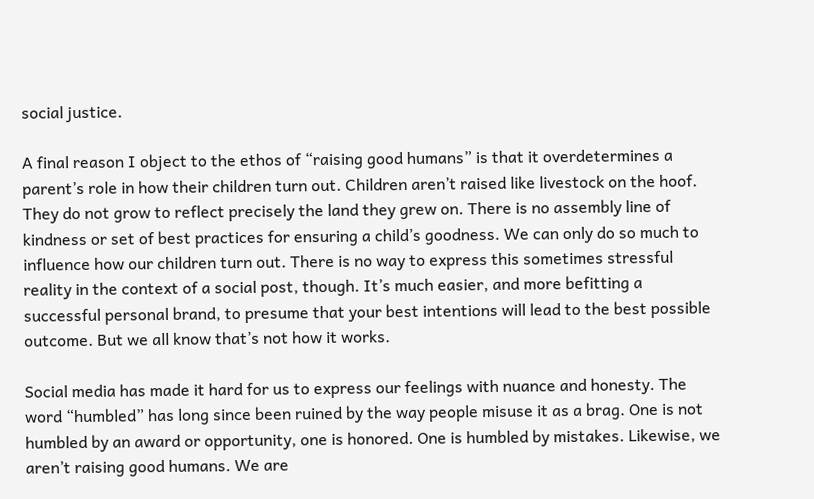social justice.

A final reason I object to the ethos of “raising good humans” is that it overdetermines a parent’s role in how their children turn out. Children aren’t raised like livestock on the hoof. They do not grow to reflect precisely the land they grew on. There is no assembly line of kindness or set of best practices for ensuring a child’s goodness. We can only do so much to influence how our children turn out. There is no way to express this sometimes stressful reality in the context of a social post, though. It’s much easier, and more befitting a successful personal brand, to presume that your best intentions will lead to the best possible outcome. But we all know that’s not how it works.

Social media has made it hard for us to express our feelings with nuance and honesty. The word “humbled” has long since been ruined by the way people misuse it as a brag. One is not humbled by an award or opportunity, one is honored. One is humbled by mistakes. Likewise, we aren’t raising good humans. We are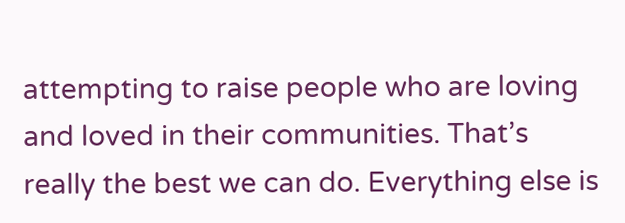attempting to raise people who are loving and loved in their communities. That’s really the best we can do. Everything else is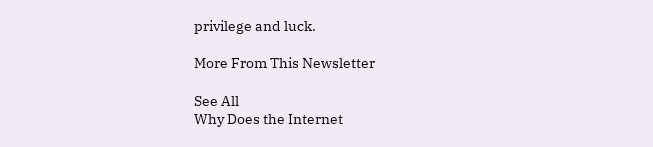privilege and luck.

More From This Newsletter

See All
Why Does the Internet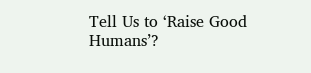Tell Us to ‘Raise Good Humans’?